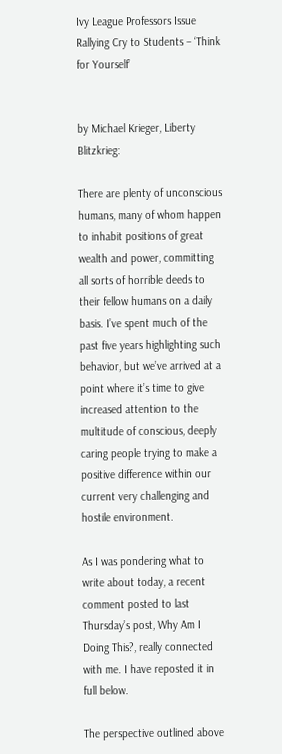Ivy League Professors Issue Rallying Cry to Students – ‘Think for Yourself’


by Michael Krieger, Liberty Blitzkrieg:

There are plenty of unconscious humans, many of whom happen to inhabit positions of great wealth and power, committing all sorts of horrible deeds to their fellow humans on a daily basis. I’ve spent much of the past five years highlighting such behavior, but we’ve arrived at a point where it’s time to give increased attention to the multitude of conscious, deeply caring people trying to make a positive difference within our current very challenging and hostile environment.

As I was pondering what to write about today, a recent comment posted to last Thursday’s post, Why Am I Doing This?, really connected with me. I have reposted it in full below.

The perspective outlined above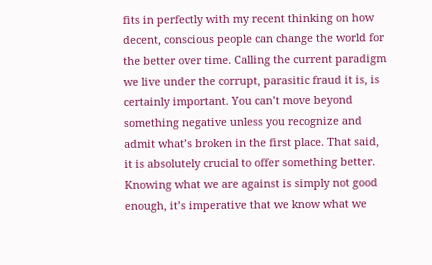fits in perfectly with my recent thinking on how decent, conscious people can change the world for the better over time. Calling the current paradigm we live under the corrupt, parasitic fraud it is, is certainly important. You can’t move beyond something negative unless you recognize and admit what’s broken in the first place. That said, it is absolutely crucial to offer something better. Knowing what we are against is simply not good enough, it’s imperative that we know what we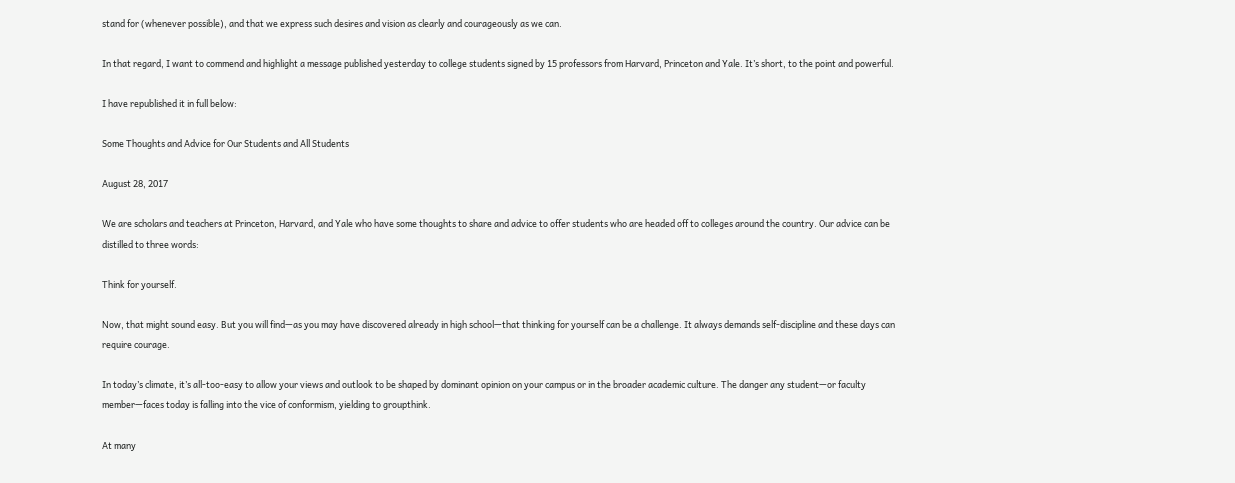stand for (whenever possible), and that we express such desires and vision as clearly and courageously as we can.

In that regard, I want to commend and highlight a message published yesterday to college students signed by 15 professors from Harvard, Princeton and Yale. It’s short, to the point and powerful.

I have republished it in full below:

Some Thoughts and Advice for Our Students and All Students

August 28, 2017

We are scholars and teachers at Princeton, Harvard, and Yale who have some thoughts to share and advice to offer students who are headed off to colleges around the country. Our advice can be distilled to three words:

Think for yourself.

Now, that might sound easy. But you will find—as you may have discovered already in high school—that thinking for yourself can be a challenge. It always demands self-discipline and these days can require courage.

In today’s climate, it’s all-too-easy to allow your views and outlook to be shaped by dominant opinion on your campus or in the broader academic culture. The danger any student—or faculty member—faces today is falling into the vice of conformism, yielding to groupthink.

At many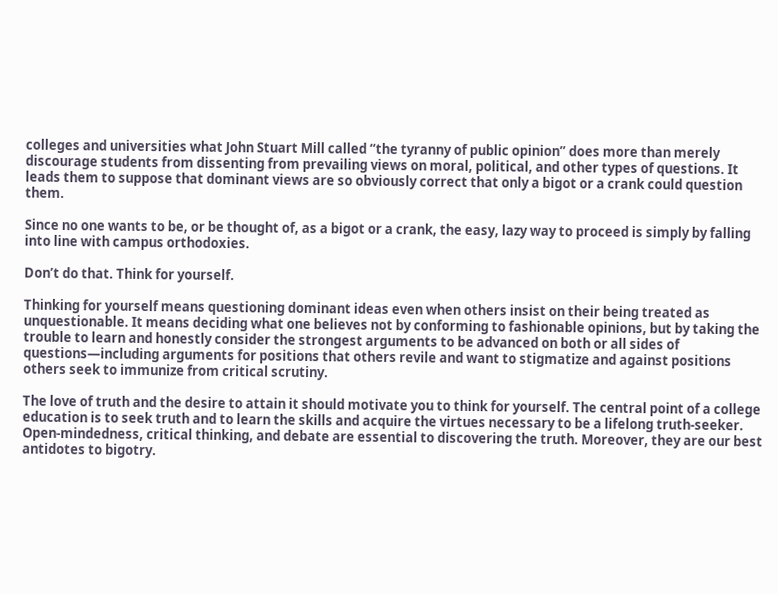colleges and universities what John Stuart Mill called “the tyranny of public opinion” does more than merely discourage students from dissenting from prevailing views on moral, political, and other types of questions. It leads them to suppose that dominant views are so obviously correct that only a bigot or a crank could question them.

Since no one wants to be, or be thought of, as a bigot or a crank, the easy, lazy way to proceed is simply by falling into line with campus orthodoxies.

Don’t do that. Think for yourself.

Thinking for yourself means questioning dominant ideas even when others insist on their being treated as unquestionable. It means deciding what one believes not by conforming to fashionable opinions, but by taking the trouble to learn and honestly consider the strongest arguments to be advanced on both or all sides of questions—including arguments for positions that others revile and want to stigmatize and against positions others seek to immunize from critical scrutiny.

The love of truth and the desire to attain it should motivate you to think for yourself. The central point of a college education is to seek truth and to learn the skills and acquire the virtues necessary to be a lifelong truth-seeker. Open-mindedness, critical thinking, and debate are essential to discovering the truth. Moreover, they are our best antidotes to bigotry.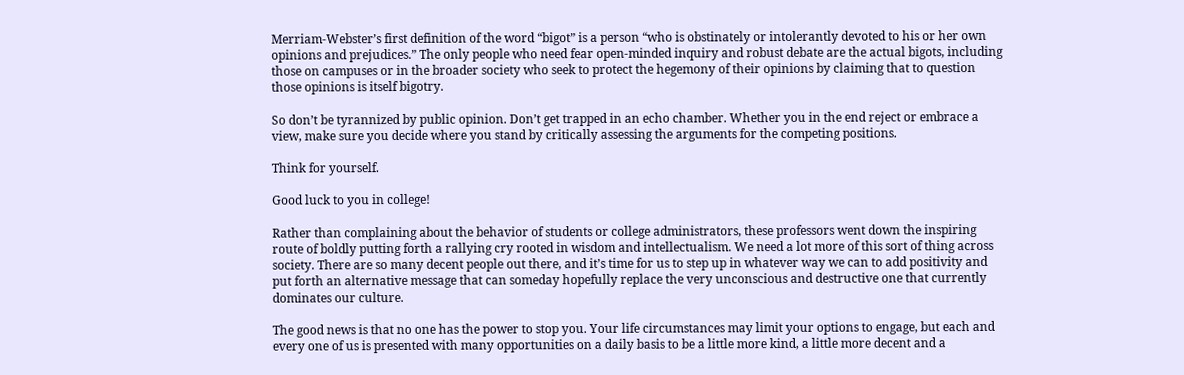Merriam-Webster’s first definition of the word “bigot” is a person “who is obstinately or intolerantly devoted to his or her own opinions and prejudices.” The only people who need fear open-minded inquiry and robust debate are the actual bigots, including those on campuses or in the broader society who seek to protect the hegemony of their opinions by claiming that to question those opinions is itself bigotry.

So don’t be tyrannized by public opinion. Don’t get trapped in an echo chamber. Whether you in the end reject or embrace a view, make sure you decide where you stand by critically assessing the arguments for the competing positions.

Think for yourself.

Good luck to you in college!

Rather than complaining about the behavior of students or college administrators, these professors went down the inspiring route of boldly putting forth a rallying cry rooted in wisdom and intellectualism. We need a lot more of this sort of thing across society. There are so many decent people out there, and it’s time for us to step up in whatever way we can to add positivity and put forth an alternative message that can someday hopefully replace the very unconscious and destructive one that currently dominates our culture.

The good news is that no one has the power to stop you. Your life circumstances may limit your options to engage, but each and every one of us is presented with many opportunities on a daily basis to be a little more kind, a little more decent and a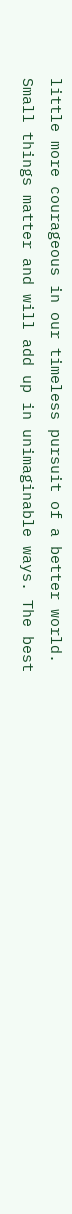little more courageous in our timeless pursuit of a better world. Small things matter and will add up in unimaginable ways. The best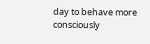day to behave more consciously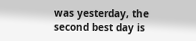was yesterday, the second best day is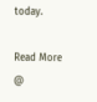today.

Read More @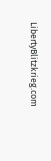LibertyBlitzkrieg.com